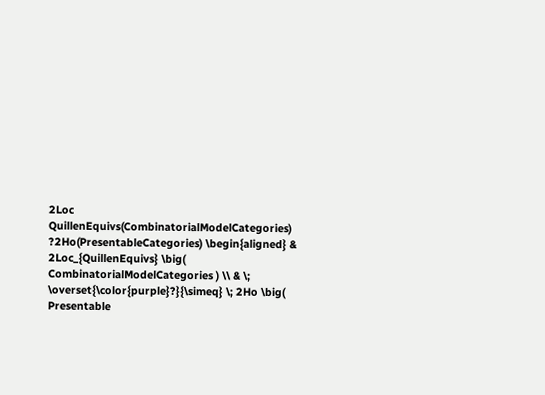2Loc QuillenEquivs(CombinatorialModelCategories) ?2Ho(PresentableCategories) \begin{aligned} & 2Loc_{QuillenEquivs} \big( CombinatorialModelCategories ) \\ & \; \overset{\color{purple}?}{\simeq} \; 2Ho \big( Presentable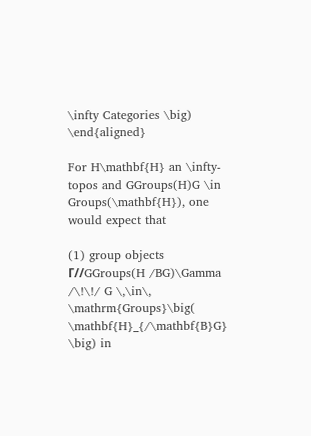\infty Categories \big) \end{aligned}

For H\mathbf{H} an \infty-topos and GGroups(H)G \in Groups(\mathbf{H}), one would expect that

(1) group objects Γ//GGroups(H /BG)\Gamma /\!\!/ G \,\in\, \mathrm{Groups}\big( \mathbf{H}_{/\mathbf{B}G} \big) in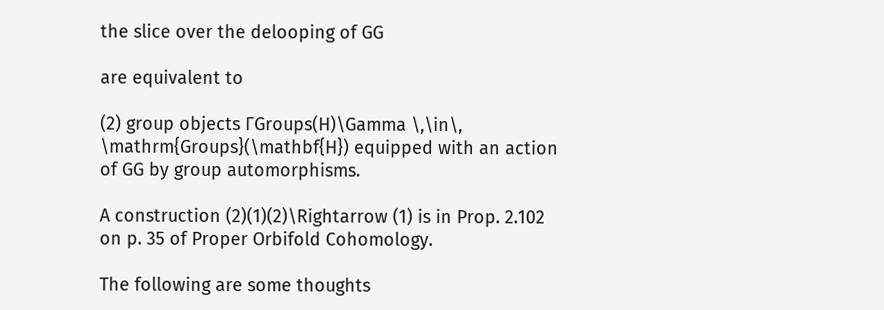the slice over the delooping of GG

are equivalent to

(2) group objects ΓGroups(H)\Gamma \,\in\, \mathrm{Groups}(\mathbf{H}) equipped with an action of GG by group automorphisms.

A construction (2)(1)(2)\Rightarrow (1) is in Prop. 2.102 on p. 35 of Proper Orbifold Cohomology.

The following are some thoughts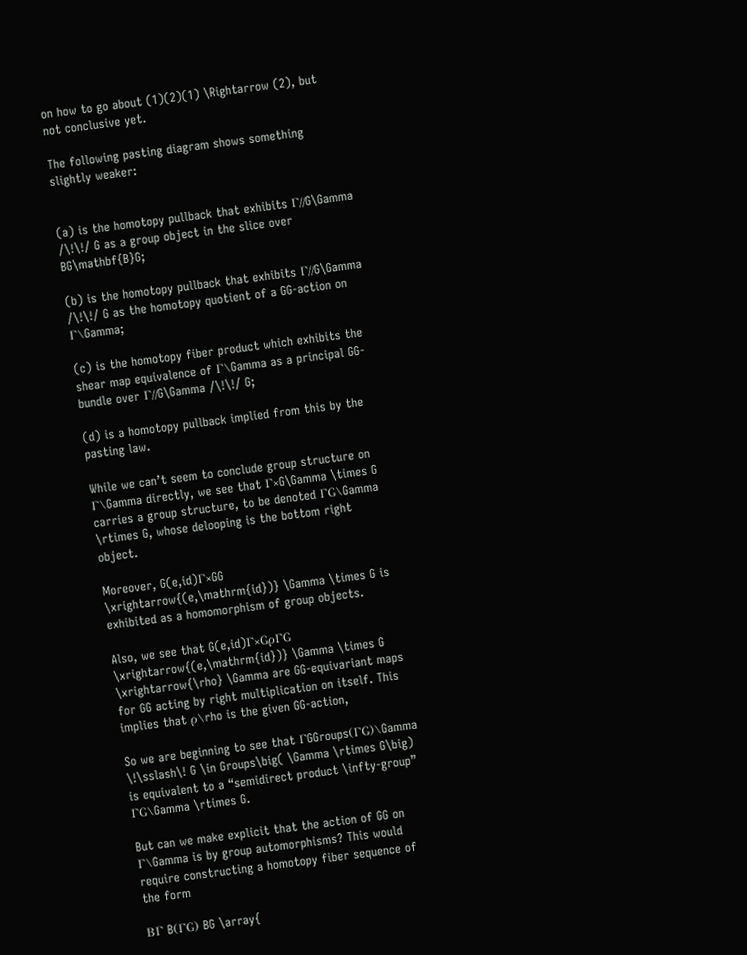on how to go about (1)(2)(1) \Rightarrow (2), but not conclusive yet.

The following pasting diagram shows something slightly weaker:


(a) is the homotopy pullback that exhibits Γ//G\Gamma /\!\!/ G as a group object in the slice over BG\mathbf{B}G;

(b) is the homotopy pullback that exhibits Γ//G\Gamma /\!\!/ G as the homotopy quotient of a GG-action on Γ\Gamma;

(c) is the homotopy fiber product which exhibits the shear map equivalence of Γ\Gamma as a principal GG-bundle over Γ//G\Gamma /\!\!/ G;

(d) is a homotopy pullback implied from this by the pasting law.

While we can’t seem to conclude group structure on Γ\Gamma directly, we see that Γ×G\Gamma \times G carries a group structure, to be denoted ΓG\Gamma \rtimes G, whose delooping is the bottom right object.

Moreover, G(e,id)Γ×GG \xrightarrow{(e,\mathrm{id})} \Gamma \times G is exhibited as a homomorphism of group objects.

Also, we see that G(e,id)Γ×GρΓG \xrightarrow{(e,\mathrm{id})} \Gamma \times G \xrightarrow{\rho} \Gamma are GG-equivariant maps for GG acting by right multiplication on itself. This implies that ρ\rho is the given GG-action,

So we are beginning to see that ΓGGroups(ΓG)\Gamma \!\sslash\! G \in Groups\big( \Gamma \rtimes G\big) is equivalent to a “semidirect product \infty-group” ΓG\Gamma \rtimes G.

But can we make explicit that the action of GG on Γ\Gamma is by group automorphisms? This would require constructing a homotopy fiber sequence of the form

BΓ B(ΓG) BG \array{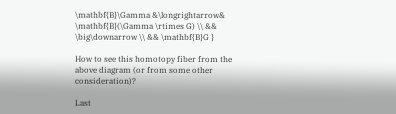\mathbf{B}\Gamma &\longrightarrow& \mathbf{B}(\Gamma \rtimes G) \\ && \big\downarrow \\ && \mathbf{B}G }

How to see this homotopy fiber from the above diagram (or from some other consideration)?

Last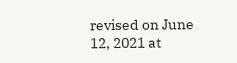revised on June 12, 2021 at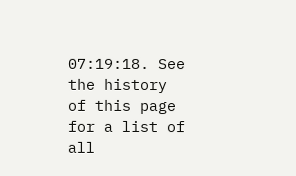07:19:18. See the history of this page for a list of all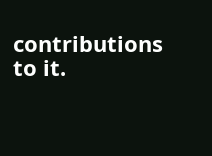contributions to it.